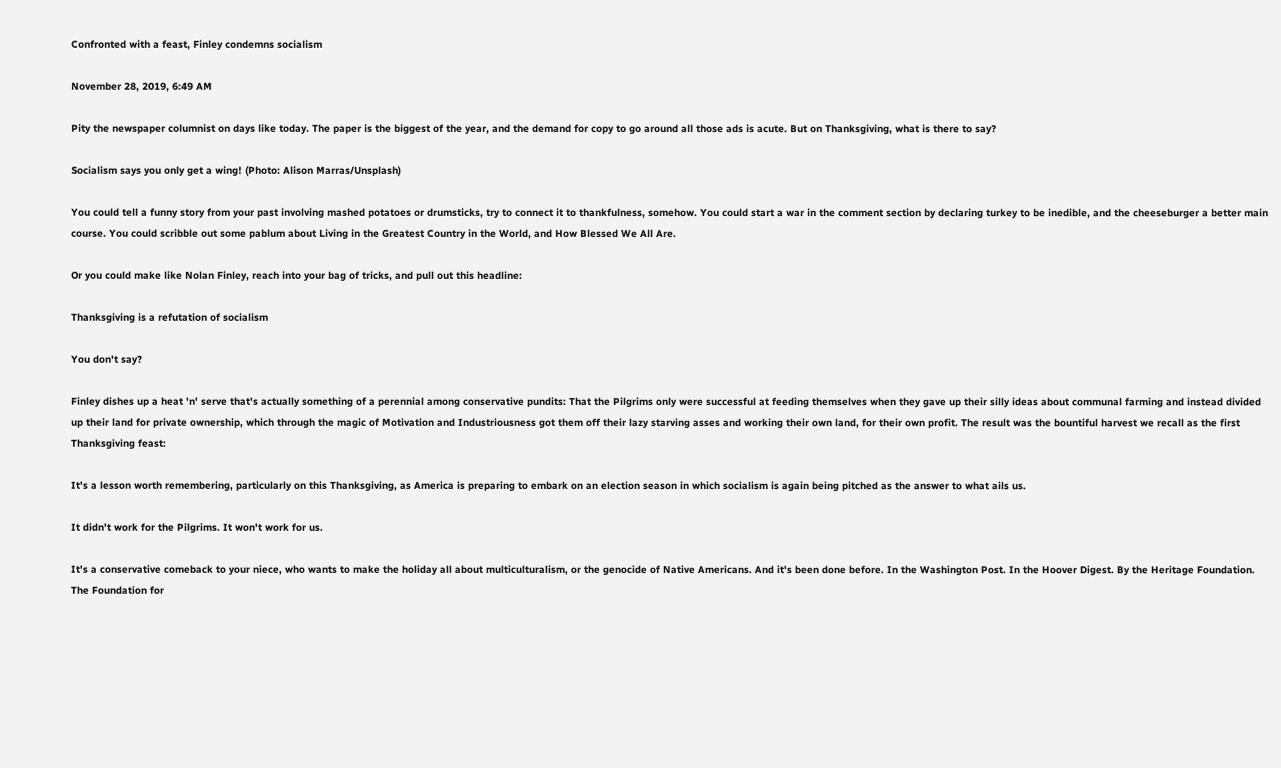Confronted with a feast, Finley condemns socialism

November 28, 2019, 6:49 AM

Pity the newspaper columnist on days like today. The paper is the biggest of the year, and the demand for copy to go around all those ads is acute. But on Thanksgiving, what is there to say?

Socialism says you only get a wing! (Photo: Alison Marras/Unsplash)

You could tell a funny story from your past involving mashed potatoes or drumsticks, try to connect it to thankfulness, somehow. You could start a war in the comment section by declaring turkey to be inedible, and the cheeseburger a better main course. You could scribble out some pablum about Living in the Greatest Country in the World, and How Blessed We All Are.

Or you could make like Nolan Finley, reach into your bag of tricks, and pull out this headline:

Thanksgiving is a refutation of socialism

You don't say?

Finley dishes up a heat 'n' serve that's actually something of a perennial among conservative pundits: That the Pilgrims only were successful at feeding themselves when they gave up their silly ideas about communal farming and instead divided up their land for private ownership, which through the magic of Motivation and Industriousness got them off their lazy starving asses and working their own land, for their own profit. The result was the bountiful harvest we recall as the first Thanksgiving feast:

It's a lesson worth remembering, particularly on this Thanksgiving, as America is preparing to embark on an election season in which socialism is again being pitched as the answer to what ails us.

It didn't work for the Pilgrims. It won't work for us.

It's a conservative comeback to your niece, who wants to make the holiday all about multiculturalism, or the genocide of Native Americans. And it's been done before. In the Washington Post. In the Hoover Digest. By the Heritage Foundation. The Foundation for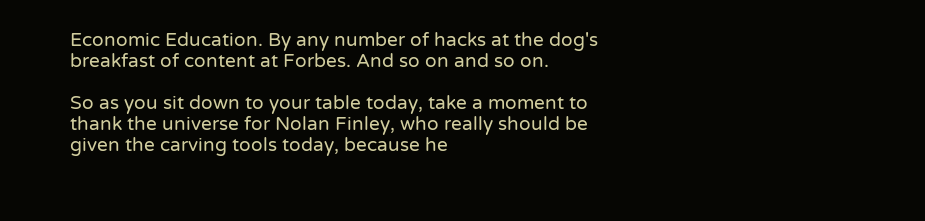Economic Education. By any number of hacks at the dog's breakfast of content at Forbes. And so on and so on.

So as you sit down to your table today, take a moment to thank the universe for Nolan Finley, who really should be given the carving tools today, because he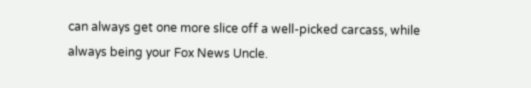can always get one more slice off a well-picked carcass, while always being your Fox News Uncle.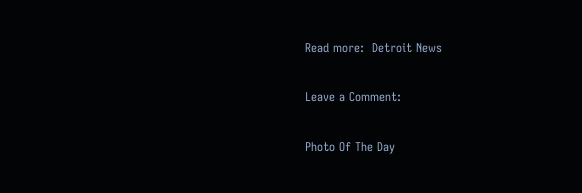Read more:  Detroit News

Leave a Comment:

Photo Of The Day